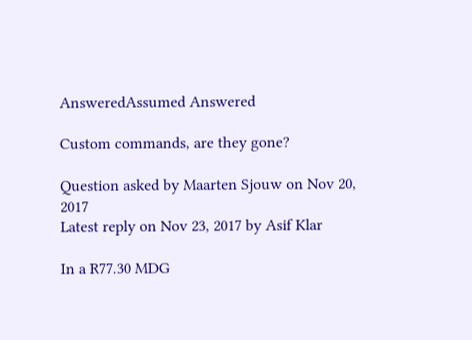AnsweredAssumed Answered

Custom commands, are they gone?

Question asked by Maarten Sjouw on Nov 20, 2017
Latest reply on Nov 23, 2017 by Asif Klar

In a R77.30 MDG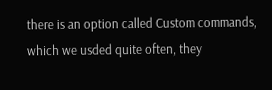there is an option called Custom commands, which we usded quite often, they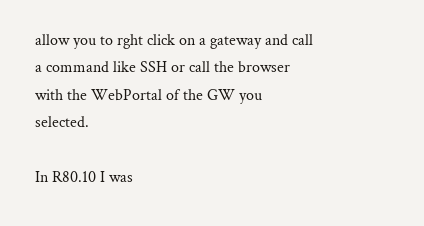allow you to rght click on a gateway and call a command like SSH or call the browser with the WebPortal of the GW you selected.

In R80.10 I was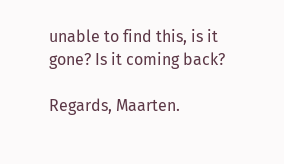unable to find this, is it gone? Is it coming back?

Regards, Maarten.